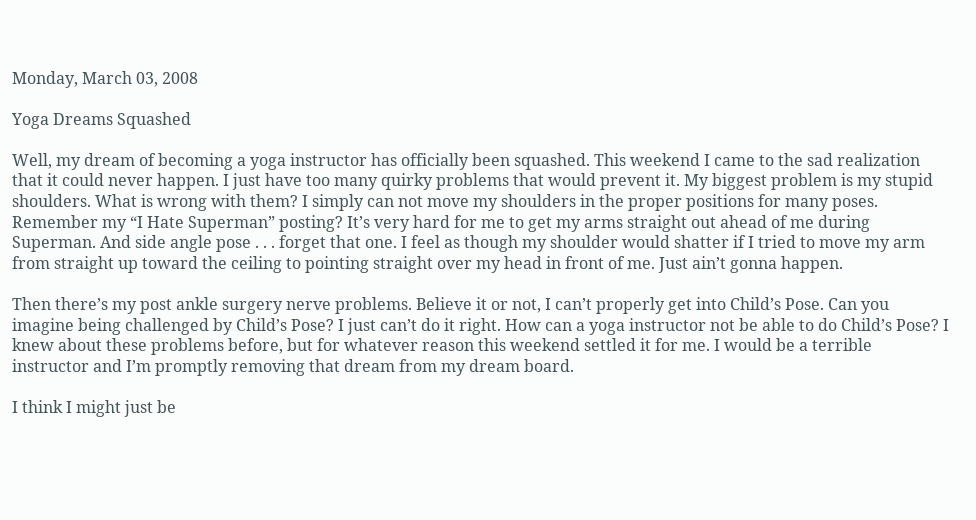Monday, March 03, 2008

Yoga Dreams Squashed

Well, my dream of becoming a yoga instructor has officially been squashed. This weekend I came to the sad realization that it could never happen. I just have too many quirky problems that would prevent it. My biggest problem is my stupid shoulders. What is wrong with them? I simply can not move my shoulders in the proper positions for many poses. Remember my “I Hate Superman” posting? It’s very hard for me to get my arms straight out ahead of me during Superman. And side angle pose . . . forget that one. I feel as though my shoulder would shatter if I tried to move my arm from straight up toward the ceiling to pointing straight over my head in front of me. Just ain’t gonna happen.

Then there’s my post ankle surgery nerve problems. Believe it or not, I can’t properly get into Child’s Pose. Can you imagine being challenged by Child’s Pose? I just can’t do it right. How can a yoga instructor not be able to do Child’s Pose? I knew about these problems before, but for whatever reason this weekend settled it for me. I would be a terrible instructor and I’m promptly removing that dream from my dream board.

I think I might just be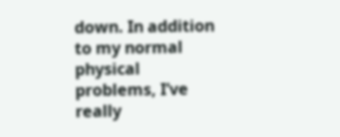down. In addition to my normal physical problems, I’ve really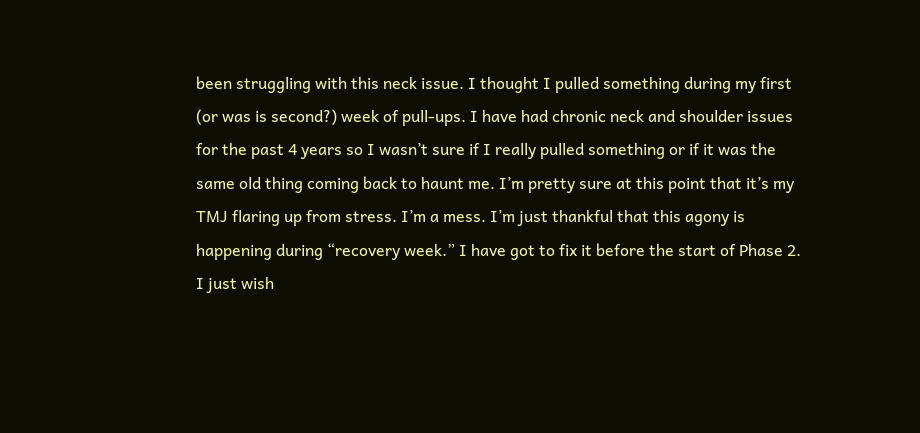been struggling with this neck issue. I thought I pulled something during my first (or was is second?) week of pull-ups. I have had chronic neck and shoulder issues for the past 4 years so I wasn’t sure if I really pulled something or if it was the same old thing coming back to haunt me. I’m pretty sure at this point that it’s my TMJ flaring up from stress. I’m a mess. I’m just thankful that this agony is happening during “recovery week.” I have got to fix it before the start of Phase 2. I just wish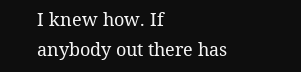I knew how. If anybody out there has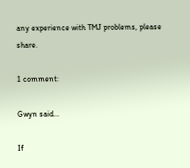any experience with TMJ problems, please share.

1 comment:

Gwyn said...

If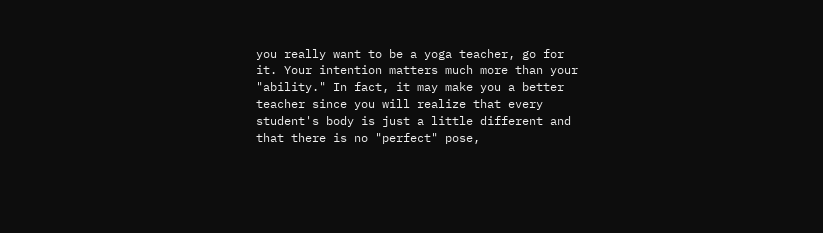you really want to be a yoga teacher, go for it. Your intention matters much more than your "ability." In fact, it may make you a better teacher since you will realize that every student's body is just a little different and that there is no "perfect" pose,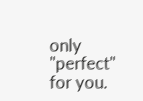only "perfect" for you.